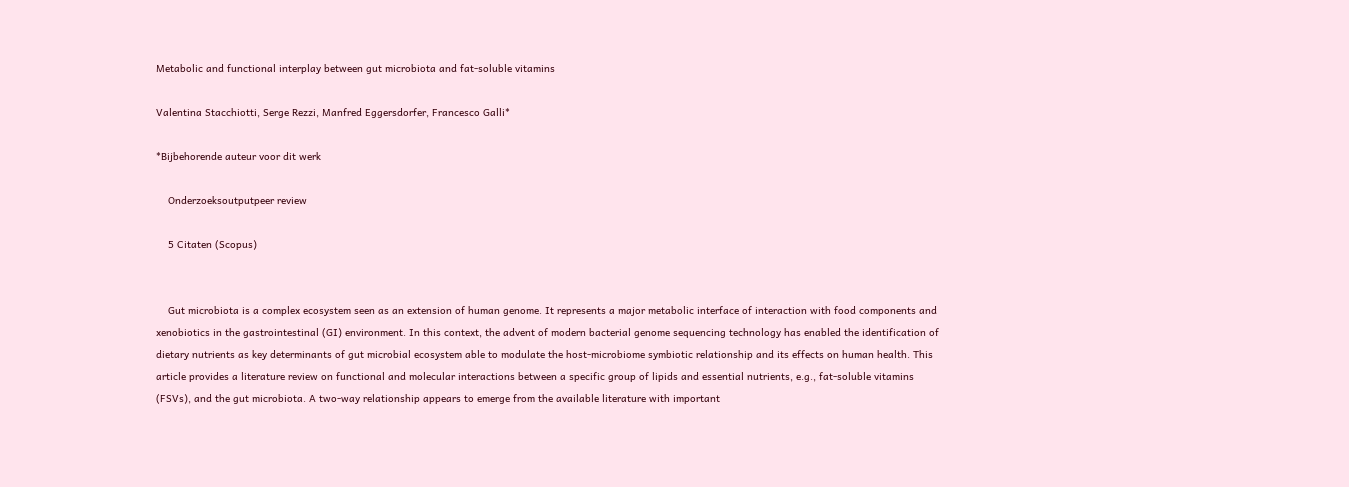Metabolic and functional interplay between gut microbiota and fat-soluble vitamins

Valentina Stacchiotti, Serge Rezzi, Manfred Eggersdorfer, Francesco Galli*

*Bijbehorende auteur voor dit werk

    Onderzoeksoutputpeer review

    5 Citaten (Scopus)


    Gut microbiota is a complex ecosystem seen as an extension of human genome. It represents a major metabolic interface of interaction with food components and xenobiotics in the gastrointestinal (GI) environment. In this context, the advent of modern bacterial genome sequencing technology has enabled the identification of dietary nutrients as key determinants of gut microbial ecosystem able to modulate the host-microbiome symbiotic relationship and its effects on human health. This article provides a literature review on functional and molecular interactions between a specific group of lipids and essential nutrients, e.g., fat-soluble vitamins (FSVs), and the gut microbiota. A two-way relationship appears to emerge from the available literature with important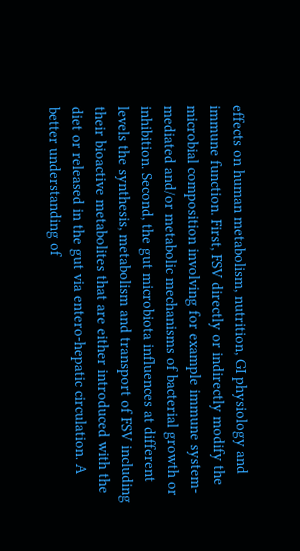effects on human metabolism, nutrition, GI physiology and immune function. First, FSV directly or indirectly modify the microbial composition involving for example immune system-mediated and/or metabolic mechanisms of bacterial growth or inhibition. Second, the gut microbiota influences at different levels the synthesis, metabolism and transport of FSV including their bioactive metabolites that are either introduced with the diet or released in the gut via entero-hepatic circulation. A better understanding of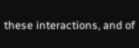these interactions, and of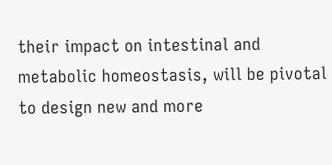their impact on intestinal and metabolic homeostasis, will be pivotal to design new and more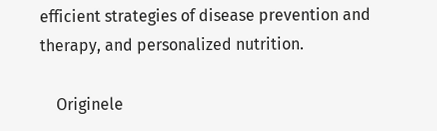efficient strategies of disease prevention and therapy, and personalized nutrition.

    Originele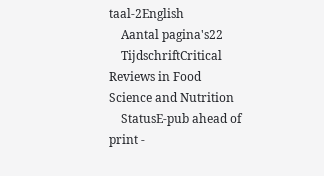taal-2English
    Aantal pagina's22
    TijdschriftCritical Reviews in Food Science and Nutrition
    StatusE-pub ahead of print -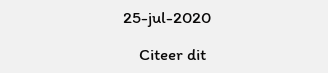25-jul-2020

    Citeer dit